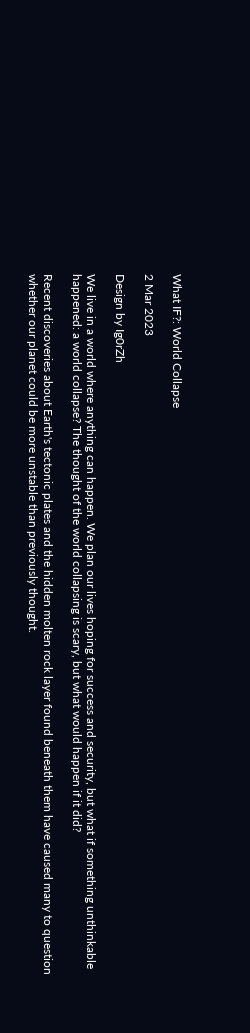What IF?: World Collapse

2 Mar 2023

Design by Ig0rZh

We live in a world where anything can happen. We plan our lives hoping for success and security, but what if something unthinkable happened: a world collapse? The thought of the world collapsing is scary, but what would happen if it did?

Recent discoveries about Earth's tectonic plates and the hidden molten rock layer found beneath them have caused many to question whether our planet could be more unstable than previously thought.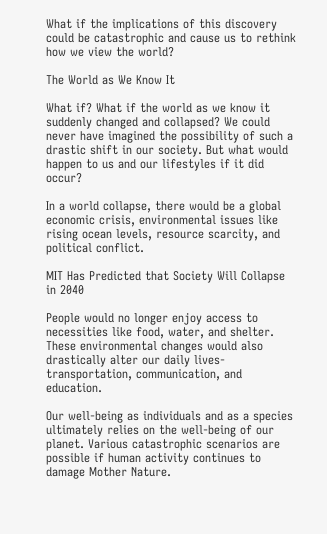What if the implications of this discovery could be catastrophic and cause us to rethink how we view the world?

The World as We Know It

What if? What if the world as we know it suddenly changed and collapsed? We could never have imagined the possibility of such a drastic shift in our society. But what would happen to us and our lifestyles if it did occur?

In a world collapse, there would be a global economic crisis, environmental issues like rising ocean levels, resource scarcity, and political conflict.

MIT Has Predicted that Society Will Collapse in 2040

People would no longer enjoy access to necessities like food, water, and shelter. These environmental changes would also drastically alter our daily lives- transportation, communication, and education.

Our well-being as individuals and as a species ultimately relies on the well-being of our planet. Various catastrophic scenarios are possible if human activity continues to damage Mother Nature.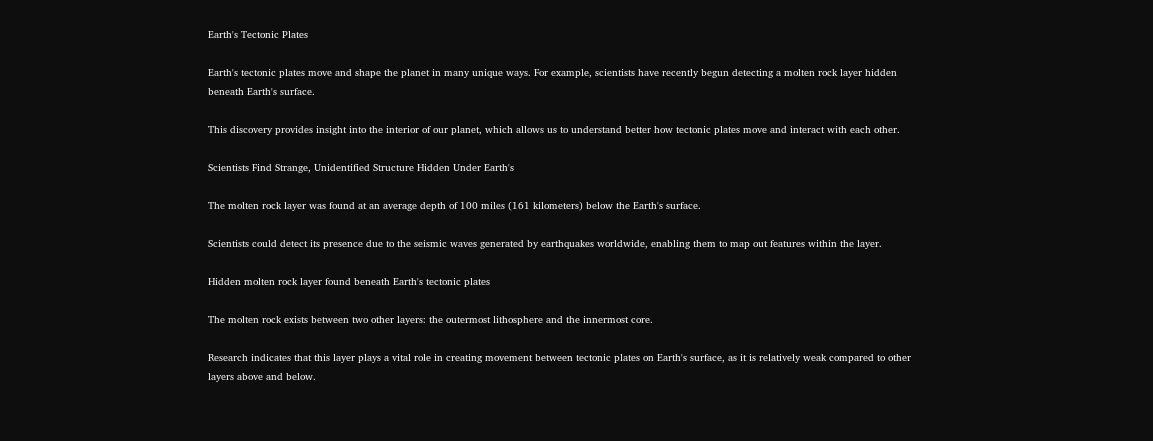Earth's Tectonic Plates

Earth's tectonic plates move and shape the planet in many unique ways. For example, scientists have recently begun detecting a molten rock layer hidden beneath Earth's surface.

This discovery provides insight into the interior of our planet, which allows us to understand better how tectonic plates move and interact with each other.

Scientists Find Strange, Unidentified Structure Hidden Under Earth's

The molten rock layer was found at an average depth of 100 miles (161 kilometers) below the Earth's surface.

Scientists could detect its presence due to the seismic waves generated by earthquakes worldwide, enabling them to map out features within the layer.

Hidden molten rock layer found beneath Earth's tectonic plates

The molten rock exists between two other layers: the outermost lithosphere and the innermost core.

Research indicates that this layer plays a vital role in creating movement between tectonic plates on Earth's surface, as it is relatively weak compared to other layers above and below.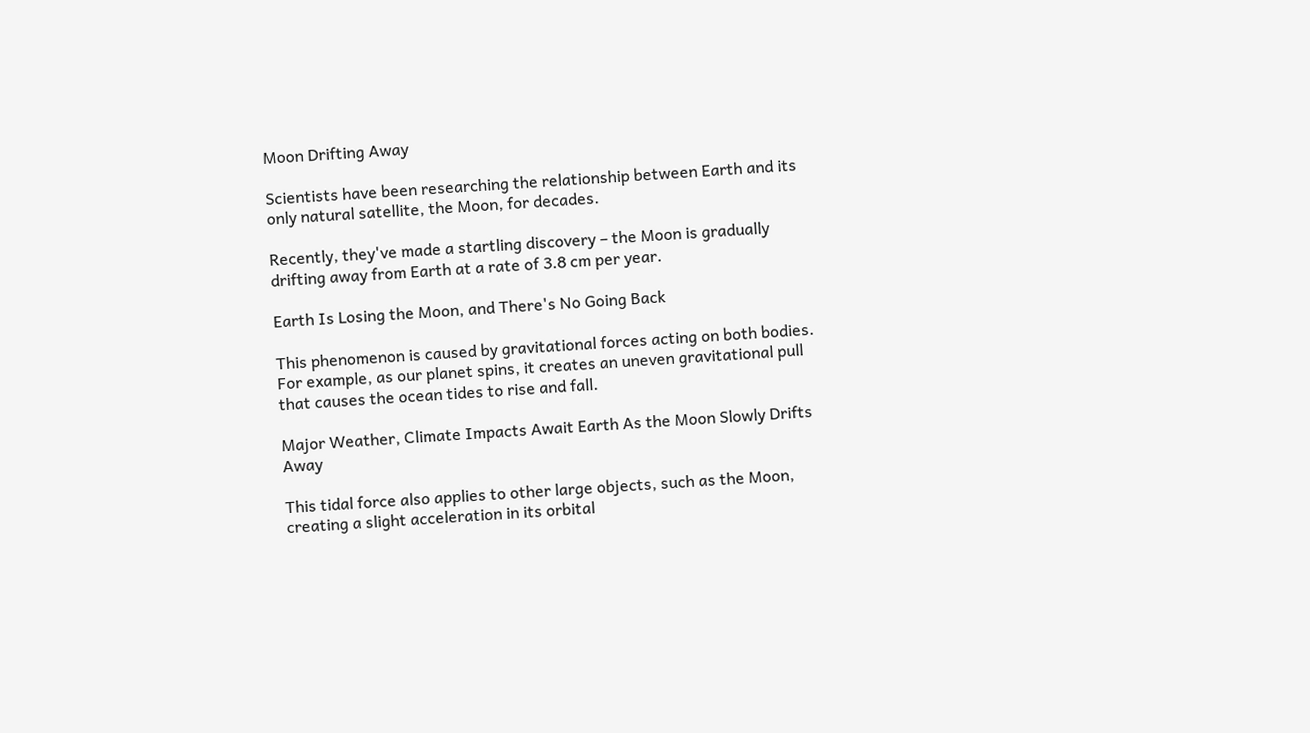Moon Drifting Away

Scientists have been researching the relationship between Earth and its only natural satellite, the Moon, for decades.

Recently, they've made a startling discovery – the Moon is gradually drifting away from Earth at a rate of 3.8 cm per year.

Earth Is Losing the Moon, and There's No Going Back

This phenomenon is caused by gravitational forces acting on both bodies. For example, as our planet spins, it creates an uneven gravitational pull that causes the ocean tides to rise and fall.

Major Weather, Climate Impacts Await Earth As the Moon Slowly Drifts Away

This tidal force also applies to other large objects, such as the Moon, creating a slight acceleration in its orbital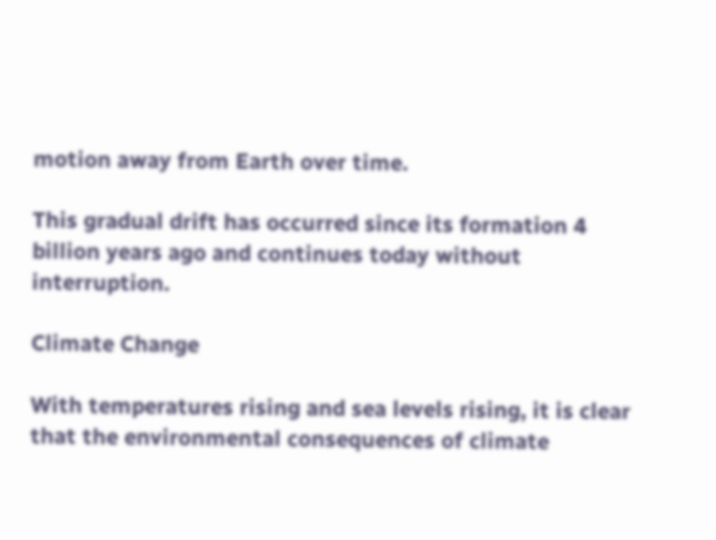motion away from Earth over time.

This gradual drift has occurred since its formation 4 billion years ago and continues today without interruption.

Climate Change

With temperatures rising and sea levels rising, it is clear that the environmental consequences of climate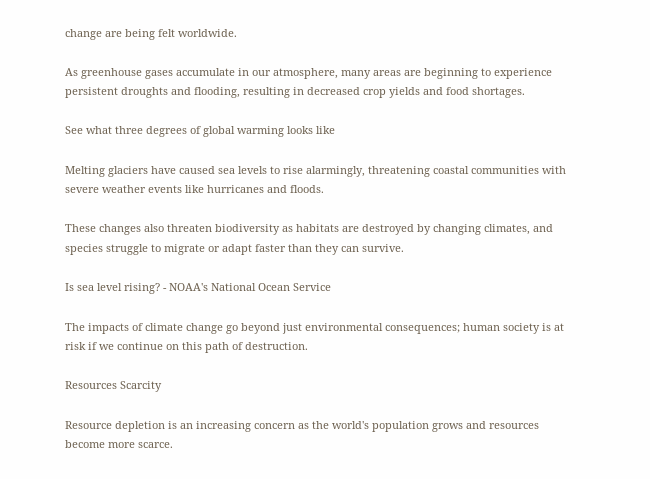change are being felt worldwide.

As greenhouse gases accumulate in our atmosphere, many areas are beginning to experience persistent droughts and flooding, resulting in decreased crop yields and food shortages.

See what three degrees of global warming looks like

Melting glaciers have caused sea levels to rise alarmingly, threatening coastal communities with severe weather events like hurricanes and floods.

These changes also threaten biodiversity as habitats are destroyed by changing climates, and species struggle to migrate or adapt faster than they can survive.

Is sea level rising? - NOAA's National Ocean Service

The impacts of climate change go beyond just environmental consequences; human society is at risk if we continue on this path of destruction.

Resources Scarcity

Resource depletion is an increasing concern as the world's population grows and resources become more scarce.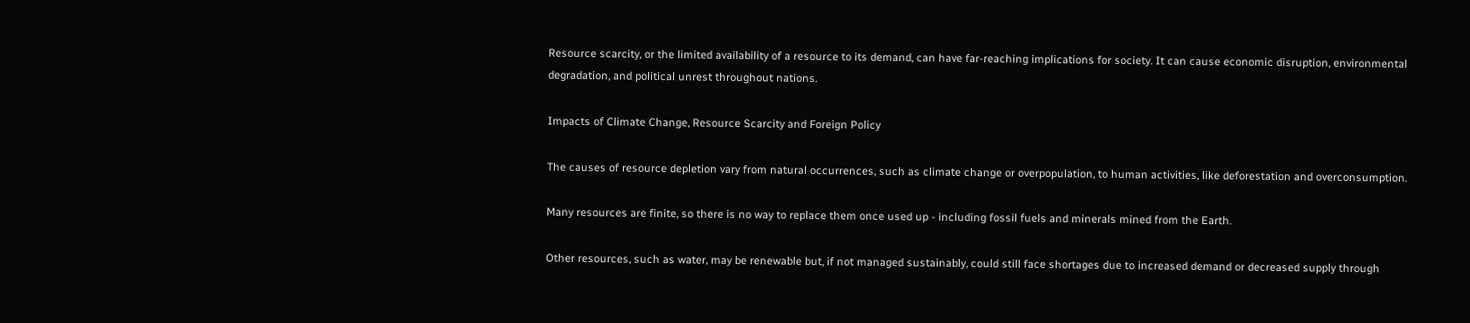Resource scarcity, or the limited availability of a resource to its demand, can have far-reaching implications for society. It can cause economic disruption, environmental degradation, and political unrest throughout nations.

Impacts of Climate Change, Resource Scarcity and Foreign Policy

The causes of resource depletion vary from natural occurrences, such as climate change or overpopulation, to human activities, like deforestation and overconsumption.

Many resources are finite, so there is no way to replace them once used up - including fossil fuels and minerals mined from the Earth.

Other resources, such as water, may be renewable but, if not managed sustainably, could still face shortages due to increased demand or decreased supply through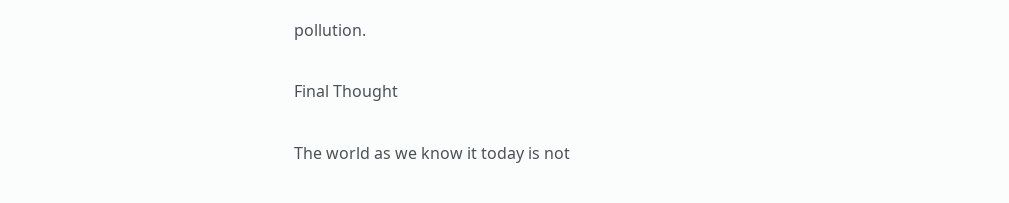pollution.

Final Thought

The world as we know it today is not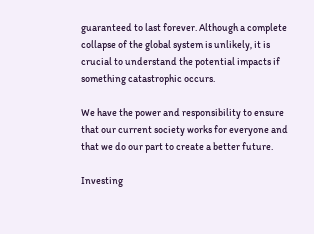guaranteed to last forever. Although a complete collapse of the global system is unlikely, it is crucial to understand the potential impacts if something catastrophic occurs.

We have the power and responsibility to ensure that our current society works for everyone and that we do our part to create a better future.

Investing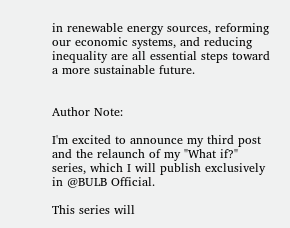in renewable energy sources, reforming our economic systems, and reducing inequality are all essential steps toward a more sustainable future.


Author Note:

I'm excited to announce my third post and the relaunch of my "What if?" series, which I will publish exclusively in @BULB Official.

This series will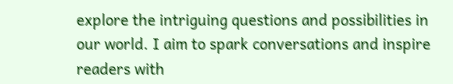explore the intriguing questions and possibilities in our world. I aim to spark conversations and inspire readers with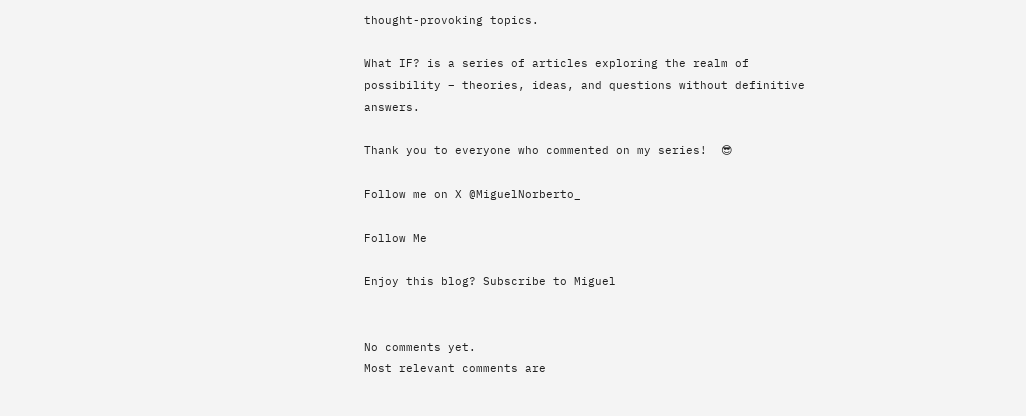thought-provoking topics.

What IF? is a series of articles exploring the realm of possibility – theories, ideas, and questions without definitive answers.

Thank you to everyone who commented on my series!  😎

Follow me on X @MiguelNorberto_

Follow Me

Enjoy this blog? Subscribe to Miguel


No comments yet.
Most relevant comments are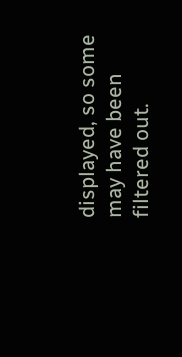displayed, so some may have been filtered out.